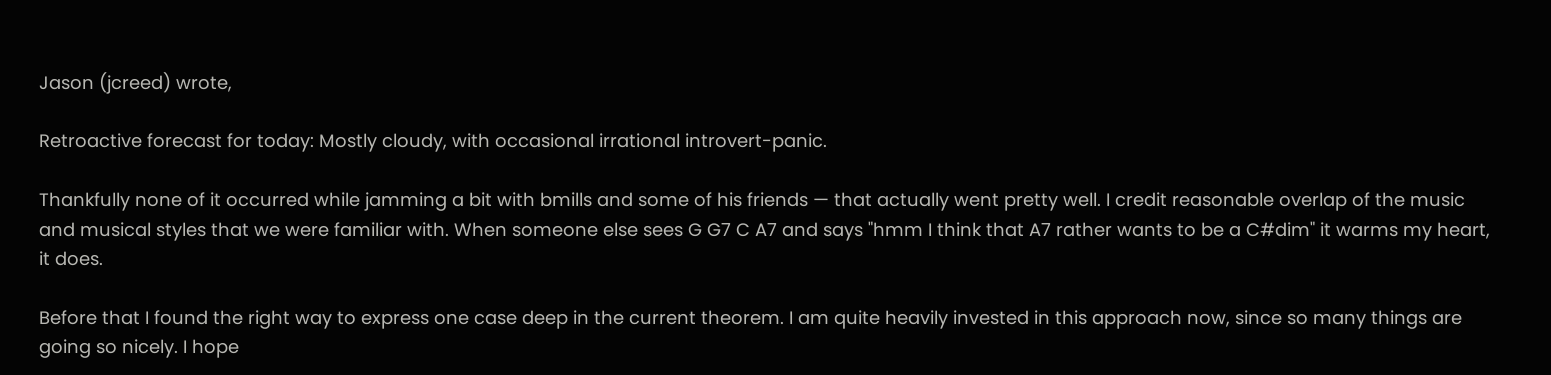Jason (jcreed) wrote,

Retroactive forecast for today: Mostly cloudy, with occasional irrational introvert-panic.

Thankfully none of it occurred while jamming a bit with bmills and some of his friends — that actually went pretty well. I credit reasonable overlap of the music and musical styles that we were familiar with. When someone else sees G G7 C A7 and says "hmm I think that A7 rather wants to be a C#dim" it warms my heart, it does.

Before that I found the right way to express one case deep in the current theorem. I am quite heavily invested in this approach now, since so many things are going so nicely. I hope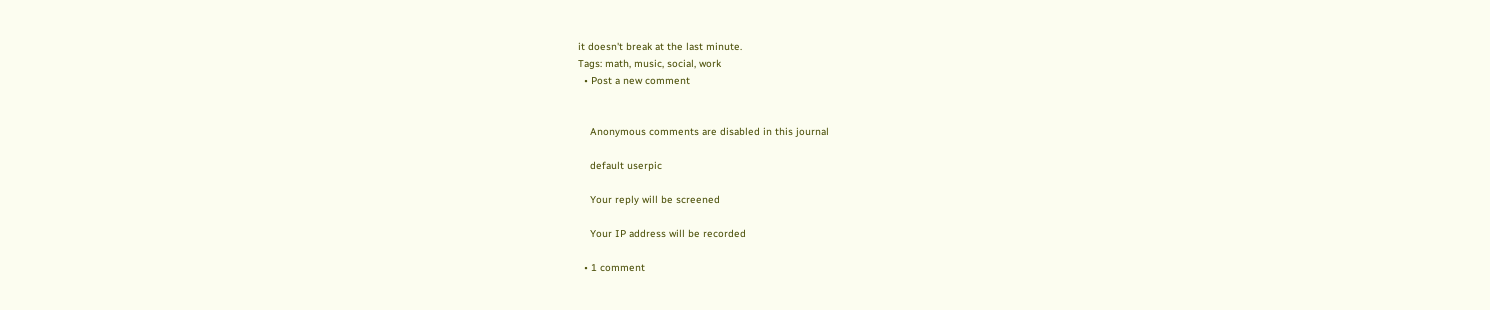it doesn't break at the last minute.
Tags: math, music, social, work
  • Post a new comment


    Anonymous comments are disabled in this journal

    default userpic

    Your reply will be screened

    Your IP address will be recorded

  • 1 comment